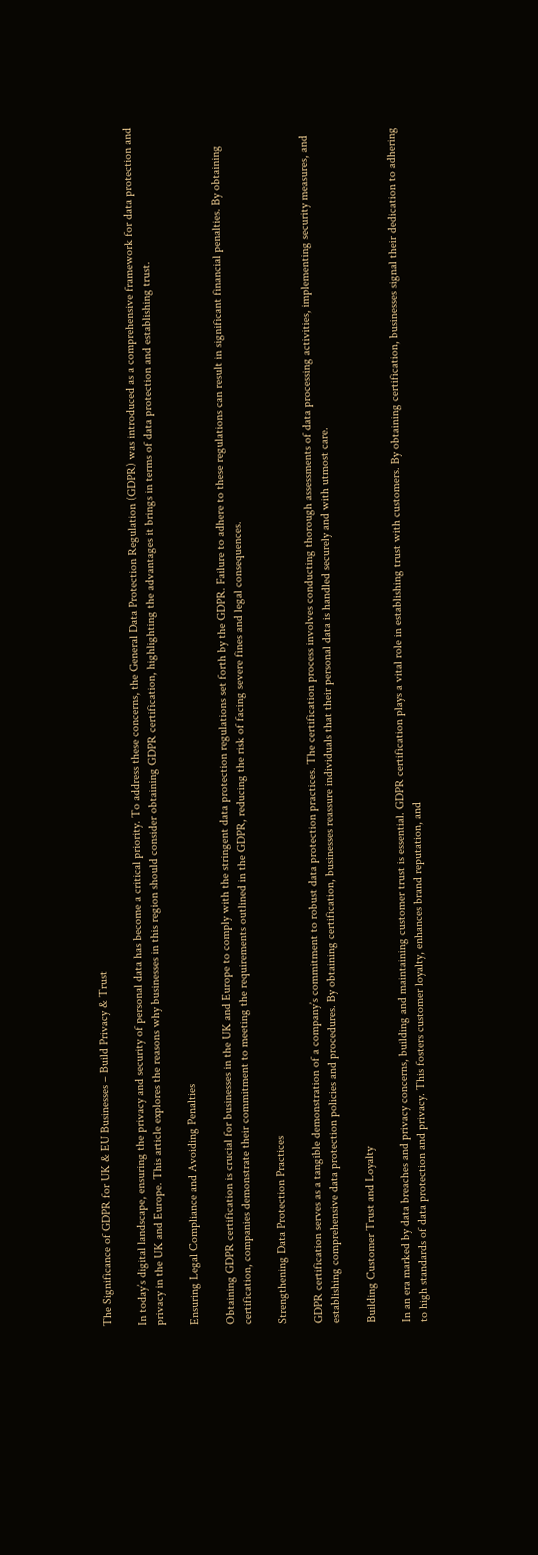The Significance of GDPR for UK & EU Businesses – Build Privacy & Trust

In today’s digital landscape, ensuring the privacy and security of personal data has become a critical priority. To address these concerns, the General Data Protection Regulation (GDPR) was introduced as a comprehensive framework for data protection and privacy in the UK and Europe. This article explores the reasons why businesses in this region should consider obtaining GDPR certification, highlighting the advantages it brings in terms of data protection and establishing trust.

Ensuring Legal Compliance and Avoiding Penalties

Obtaining GDPR certification is crucial for businesses in the UK and Europe to comply with the stringent data protection regulations set forth by the GDPR. Failure to adhere to these regulations can result in significant financial penalties. By obtaining certification, companies demonstrate their commitment to meeting the requirements outlined in the GDPR, reducing the risk of facing severe fines and legal consequences.

Strengthening Data Protection Practices

GDPR certification serves as a tangible demonstration of a company’s commitment to robust data protection practices. The certification process involves conducting thorough assessments of data processing activities, implementing security measures, and establishing comprehensive data protection policies and procedures. By obtaining certification, businesses reassure individuals that their personal data is handled securely and with utmost care.

Building Customer Trust and Loyalty

In an era marked by data breaches and privacy concerns, building and maintaining customer trust is essential. GDPR certification plays a vital role in establishing trust with customers. By obtaining certification, businesses signal their dedication to adhering to high standards of data protection and privacy. This fosters customer loyalty, enhances brand reputation, and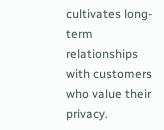cultivates long-term relationships with customers who value their privacy.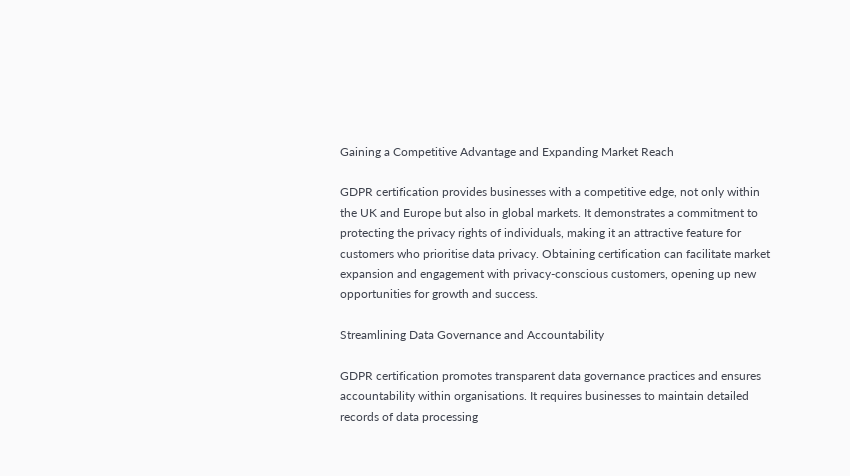Gaining a Competitive Advantage and Expanding Market Reach

GDPR certification provides businesses with a competitive edge, not only within the UK and Europe but also in global markets. It demonstrates a commitment to protecting the privacy rights of individuals, making it an attractive feature for customers who prioritise data privacy. Obtaining certification can facilitate market expansion and engagement with privacy-conscious customers, opening up new opportunities for growth and success.

Streamlining Data Governance and Accountability

GDPR certification promotes transparent data governance practices and ensures accountability within organisations. It requires businesses to maintain detailed records of data processing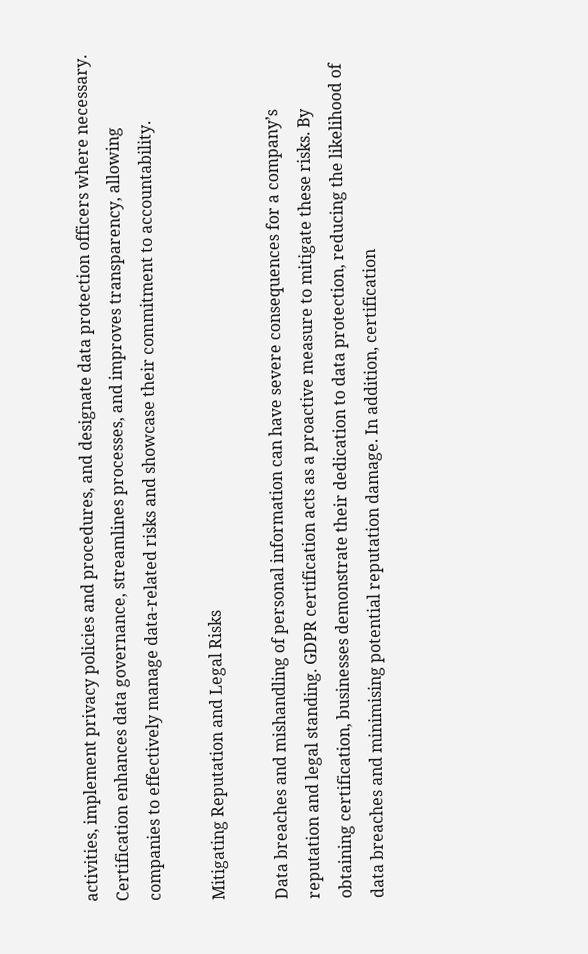activities, implement privacy policies and procedures, and designate data protection officers where necessary. Certification enhances data governance, streamlines processes, and improves transparency, allowing companies to effectively manage data-related risks and showcase their commitment to accountability.

Mitigating Reputation and Legal Risks

Data breaches and mishandling of personal information can have severe consequences for a company’s reputation and legal standing. GDPR certification acts as a proactive measure to mitigate these risks. By obtaining certification, businesses demonstrate their dedication to data protection, reducing the likelihood of data breaches and minimising potential reputation damage. In addition, certification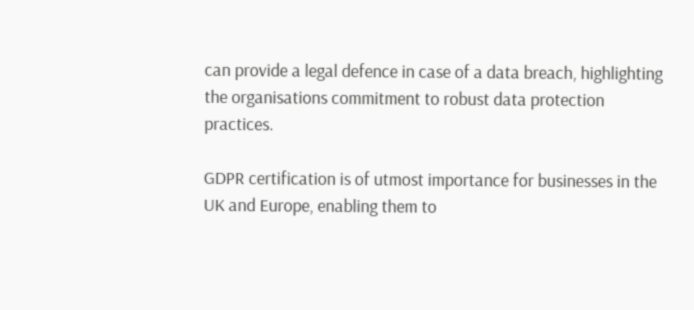can provide a legal defence in case of a data breach, highlighting the organisations commitment to robust data protection practices.

GDPR certification is of utmost importance for businesses in the UK and Europe, enabling them to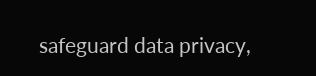safeguard data privacy,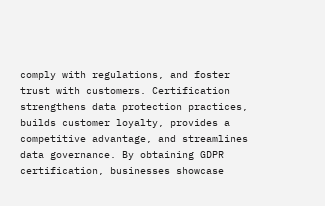comply with regulations, and foster trust with customers. Certification strengthens data protection practices, builds customer loyalty, provides a competitive advantage, and streamlines data governance. By obtaining GDPR certification, businesses showcase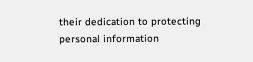their dedication to protecting personal information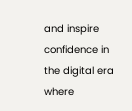and inspire confidence in the digital era where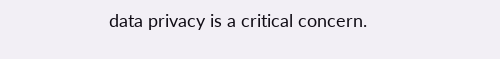data privacy is a critical concern.